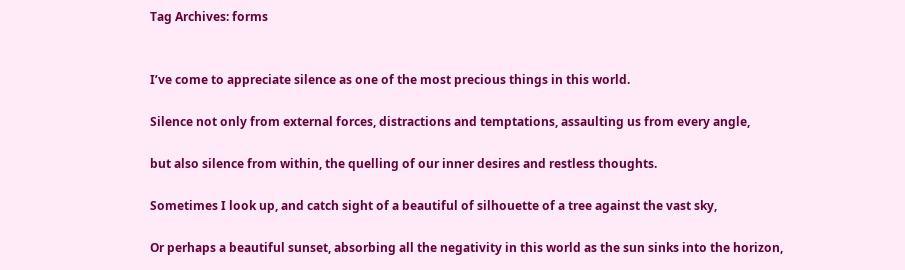Tag Archives: forms


I’ve come to appreciate silence as one of the most precious things in this world.

Silence not only from external forces, distractions and temptations, assaulting us from every angle,

but also silence from within, the quelling of our inner desires and restless thoughts.

Sometimes I look up, and catch sight of a beautiful of silhouette of a tree against the vast sky,

Or perhaps a beautiful sunset, absorbing all the negativity in this world as the sun sinks into the horizon,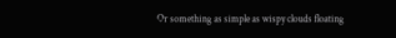Or something as simple as wispy clouds floating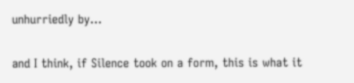unhurriedly by…

and I think, if Silence took on a form, this is what it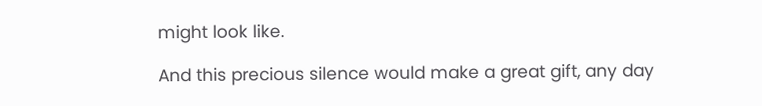might look like.

And this precious silence would make a great gift, any day